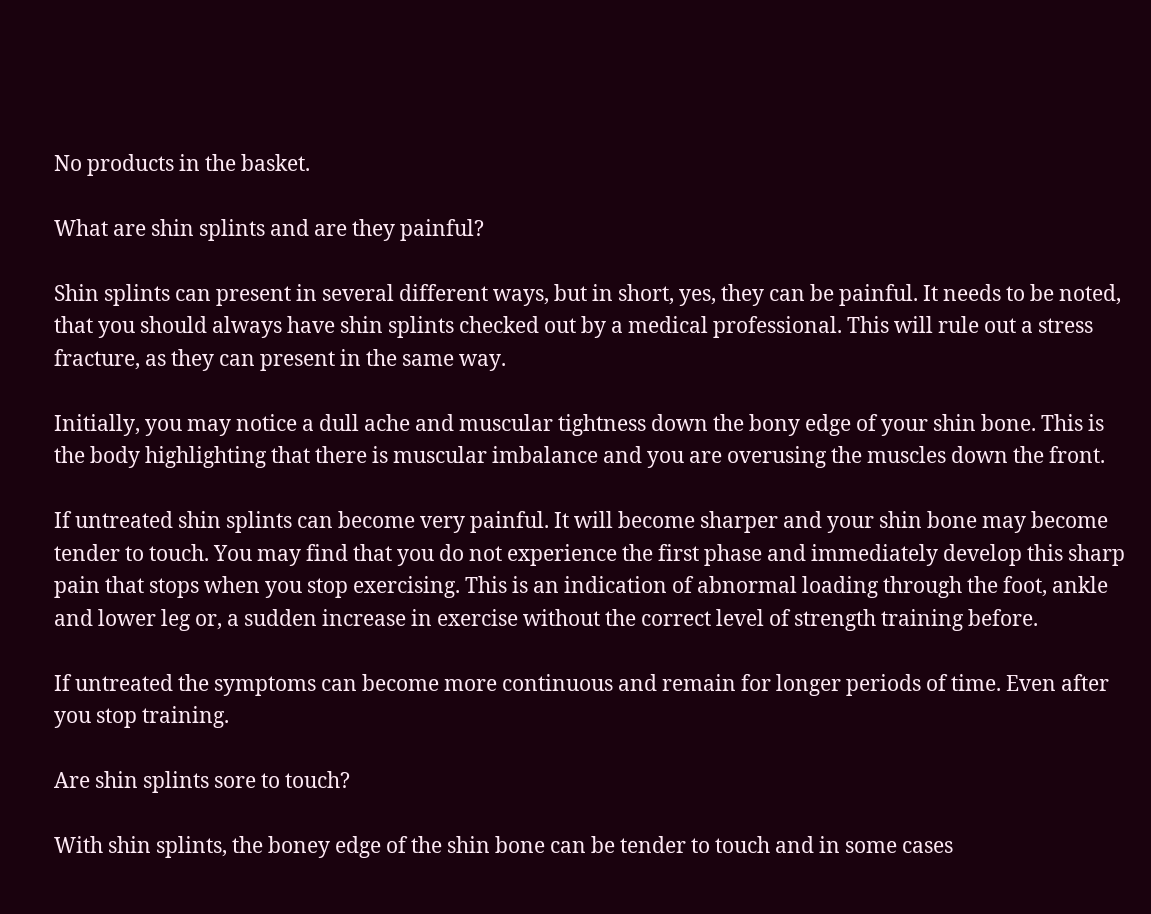No products in the basket.

What are shin splints and are they painful?

Shin splints can present in several different ways, but in short, yes, they can be painful. It needs to be noted, that you should always have shin splints checked out by a medical professional. This will rule out a stress fracture, as they can present in the same way.

Initially, you may notice a dull ache and muscular tightness down the bony edge of your shin bone. This is the body highlighting that there is muscular imbalance and you are overusing the muscles down the front.

If untreated shin splints can become very painful. It will become sharper and your shin bone may become tender to touch. You may find that you do not experience the first phase and immediately develop this sharp pain that stops when you stop exercising. This is an indication of abnormal loading through the foot, ankle and lower leg or, a sudden increase in exercise without the correct level of strength training before.

If untreated the symptoms can become more continuous and remain for longer periods of time. Even after you stop training.

Are shin splints sore to touch?

With shin splints, the boney edge of the shin bone can be tender to touch and in some cases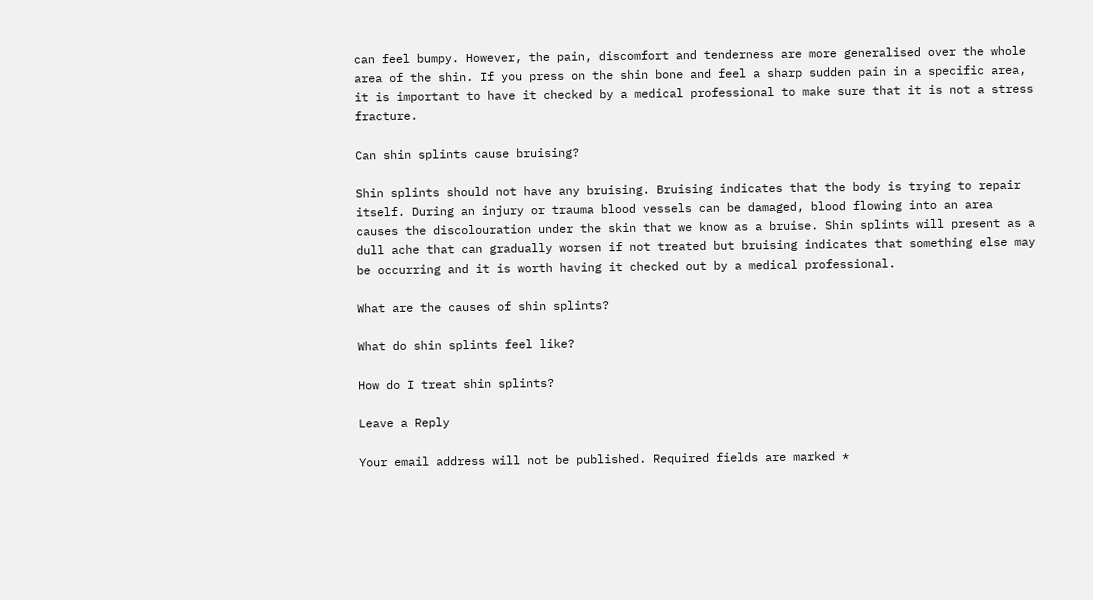can feel bumpy. However, the pain, discomfort and tenderness are more generalised over the whole area of the shin. If you press on the shin bone and feel a sharp sudden pain in a specific area, it is important to have it checked by a medical professional to make sure that it is not a stress fracture.

Can shin splints cause bruising?

Shin splints should not have any bruising. Bruising indicates that the body is trying to repair itself. During an injury or trauma blood vessels can be damaged, blood flowing into an area causes the discolouration under the skin that we know as a bruise. Shin splints will present as a dull ache that can gradually worsen if not treated but bruising indicates that something else may be occurring and it is worth having it checked out by a medical professional.

What are the causes of shin splints?

What do shin splints feel like?

How do I treat shin splints?

Leave a Reply

Your email address will not be published. Required fields are marked *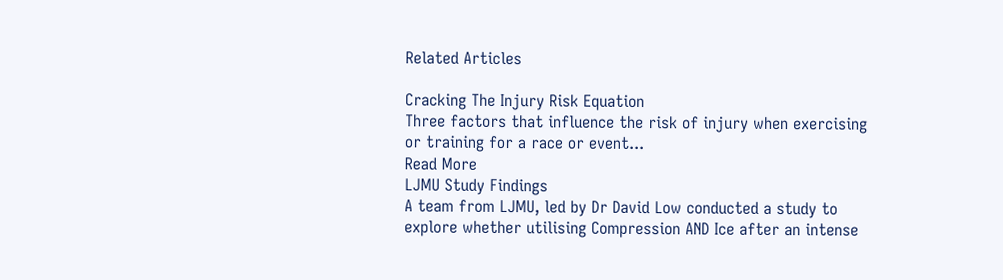Related Articles

Cracking The Injury Risk Equation
Three factors that influence the risk of injury when exercising or training for a race or event...
Read More
LJMU Study Findings
A team from LJMU, led by Dr David Low conducted a study to explore whether utilising Compression AND Ice after an intense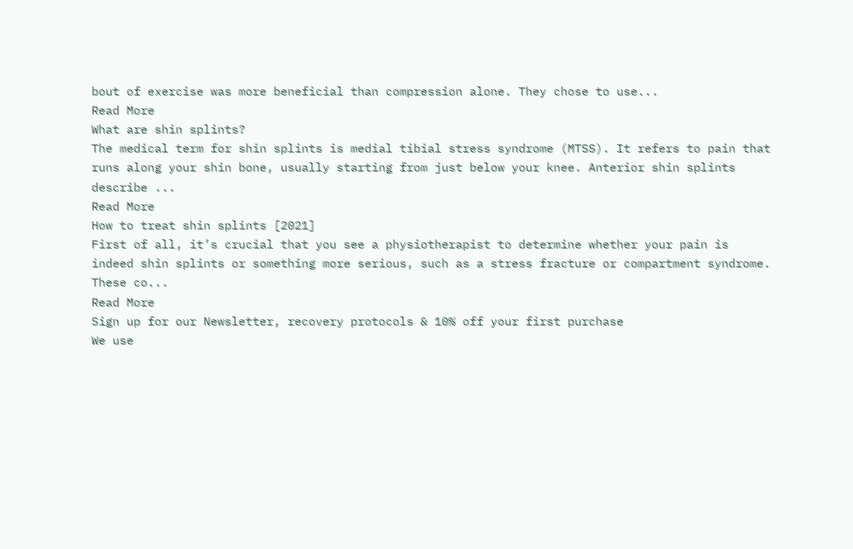bout of exercise was more beneficial than compression alone. They chose to use...
Read More
What are shin splints?
The medical term for shin splints is medial tibial stress syndrome (MTSS). It refers to pain that runs along your shin bone, usually starting from just below your knee. Anterior shin splints describe ...
Read More
How to treat shin splints [2021]
First of all, it’s crucial that you see a physiotherapist to determine whether your pain is indeed shin splints or something more serious, such as a stress fracture or compartment syndrome. These co...
Read More
Sign up for our Newsletter, recovery protocols & 10% off your first purchase
We use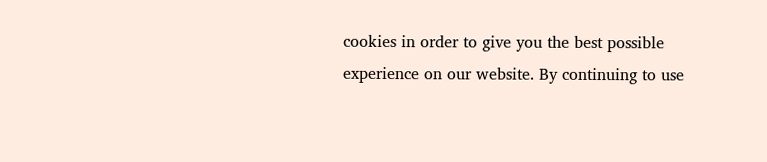cookies in order to give you the best possible experience on our website. By continuing to use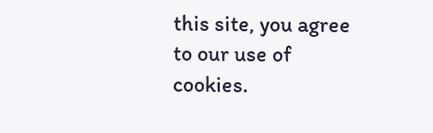this site, you agree to our use of cookies.